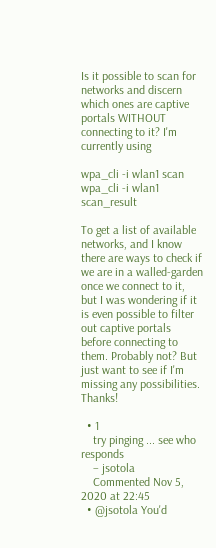Is it possible to scan for networks and discern which ones are captive portals WITHOUT connecting to it? I'm currently using

wpa_cli -i wlan1 scan
wpa_cli -i wlan1 scan_result

To get a list of available networks, and I know there are ways to check if we are in a walled-garden once we connect to it, but I was wondering if it is even possible to filter out captive portals before connecting to them. Probably not? But just want to see if I'm missing any possibilities. Thanks!

  • 1
    try pinging ... see who responds
    – jsotola
    Commented Nov 5, 2020 at 22:45
  • @jsotola You'd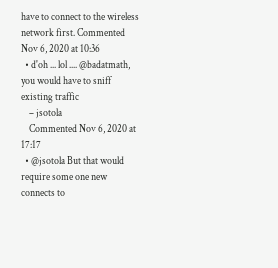have to connect to the wireless network first. Commented Nov 6, 2020 at 10:36
  • d'oh ... lol .... @badatmath, you would have to sniff existing traffic
    – jsotola
    Commented Nov 6, 2020 at 17:17
  • @jsotola But that would require some one new connects to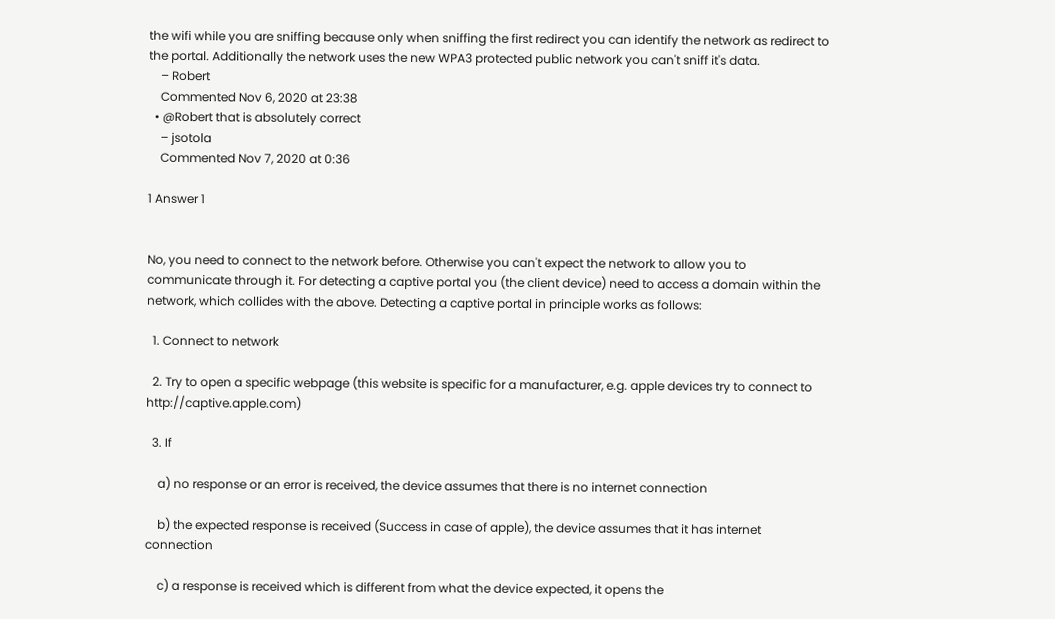the wifi while you are sniffing because only when sniffing the first redirect you can identify the network as redirect to the portal. Additionally the network uses the new WPA3 protected public network you can't sniff it's data.
    – Robert
    Commented Nov 6, 2020 at 23:38
  • @Robert that is absolutely correct
    – jsotola
    Commented Nov 7, 2020 at 0:36

1 Answer 1


No, you need to connect to the network before. Otherwise you can't expect the network to allow you to communicate through it. For detecting a captive portal you (the client device) need to access a domain within the network, which collides with the above. Detecting a captive portal in principle works as follows:

  1. Connect to network

  2. Try to open a specific webpage (this website is specific for a manufacturer, e.g. apple devices try to connect to http://captive.apple.com)

  3. If

    a) no response or an error is received, the device assumes that there is no internet connection

    b) the expected response is received (Success in case of apple), the device assumes that it has internet connection

    c) a response is received which is different from what the device expected, it opens the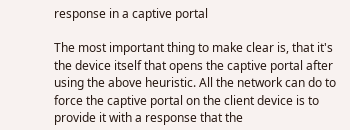response in a captive portal

The most important thing to make clear is, that it's the device itself that opens the captive portal after using the above heuristic. All the network can do to force the captive portal on the client device is to provide it with a response that the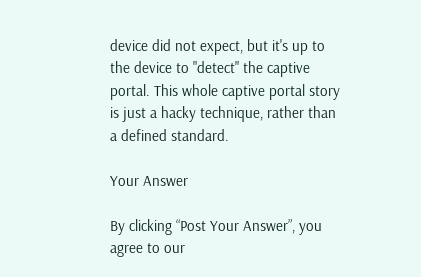device did not expect, but it's up to the device to "detect" the captive portal. This whole captive portal story is just a hacky technique, rather than a defined standard.

Your Answer

By clicking “Post Your Answer”, you agree to our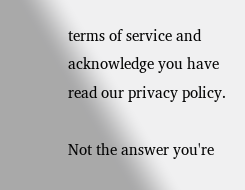terms of service and acknowledge you have read our privacy policy.

Not the answer you're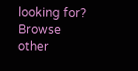looking for? Browse other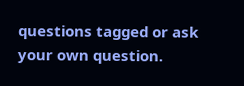questions tagged or ask your own question.